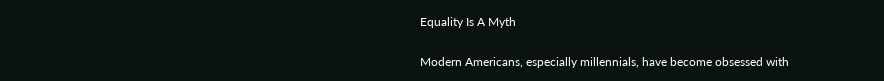Equality Is A Myth

Modern Americans, especially millennials, have become obsessed with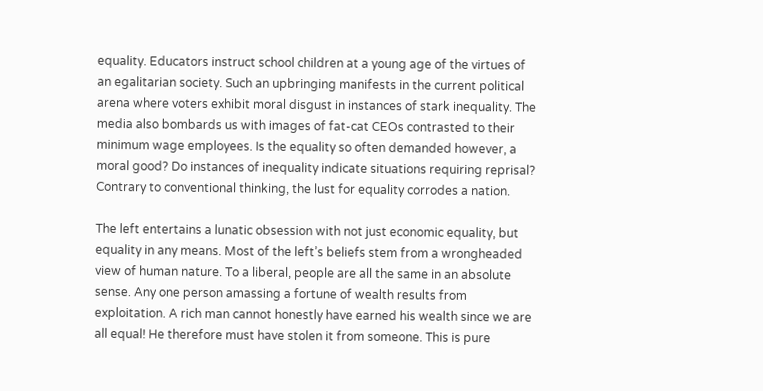equality. Educators instruct school children at a young age of the virtues of an egalitarian society. Such an upbringing manifests in the current political arena where voters exhibit moral disgust in instances of stark inequality. The media also bombards us with images of fat-cat CEOs contrasted to their minimum wage employees. Is the equality so often demanded however, a moral good? Do instances of inequality indicate situations requiring reprisal? Contrary to conventional thinking, the lust for equality corrodes a nation.

The left entertains a lunatic obsession with not just economic equality, but equality in any means. Most of the left’s beliefs stem from a wrongheaded view of human nature. To a liberal, people are all the same in an absolute sense. Any one person amassing a fortune of wealth results from exploitation. A rich man cannot honestly have earned his wealth since we are all equal! He therefore must have stolen it from someone. This is pure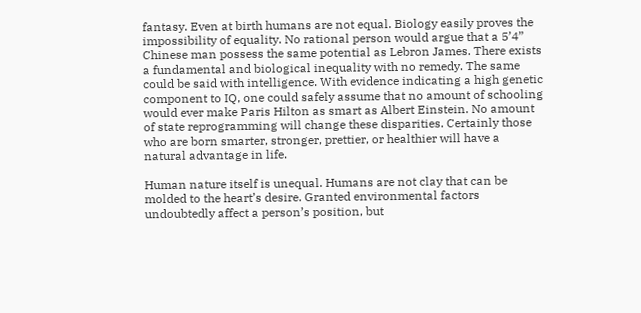fantasy. Even at birth humans are not equal. Biology easily proves the impossibility of equality. No rational person would argue that a 5’4” Chinese man possess the same potential as Lebron James. There exists a fundamental and biological inequality with no remedy. The same could be said with intelligence. With evidence indicating a high genetic component to IQ, one could safely assume that no amount of schooling would ever make Paris Hilton as smart as Albert Einstein. No amount of state reprogramming will change these disparities. Certainly those who are born smarter, stronger, prettier, or healthier will have a natural advantage in life.

Human nature itself is unequal. Humans are not clay that can be molded to the heart’s desire. Granted environmental factors undoubtedly affect a person’s position, but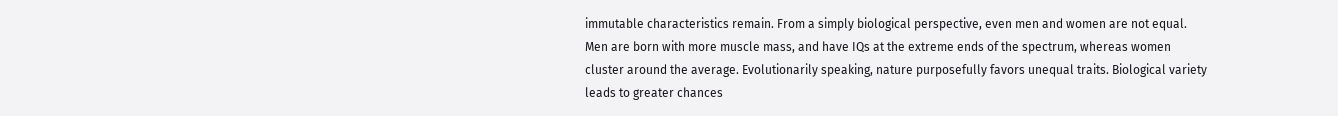immutable characteristics remain. From a simply biological perspective, even men and women are not equal. Men are born with more muscle mass, and have IQs at the extreme ends of the spectrum, whereas women cluster around the average. Evolutionarily speaking, nature purposefully favors unequal traits. Biological variety leads to greater chances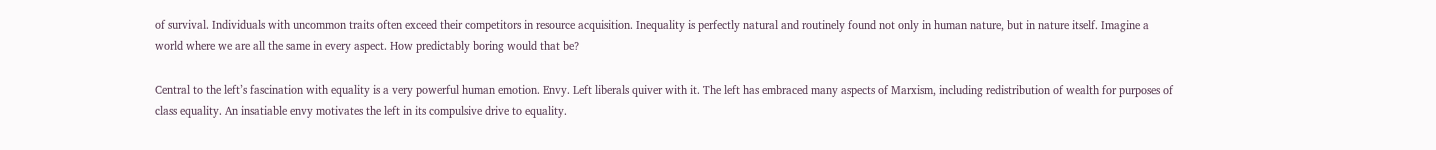of survival. Individuals with uncommon traits often exceed their competitors in resource acquisition. Inequality is perfectly natural and routinely found not only in human nature, but in nature itself. Imagine a world where we are all the same in every aspect. How predictably boring would that be?

Central to the left’s fascination with equality is a very powerful human emotion. Envy. Left liberals quiver with it. The left has embraced many aspects of Marxism, including redistribution of wealth for purposes of class equality. An insatiable envy motivates the left in its compulsive drive to equality.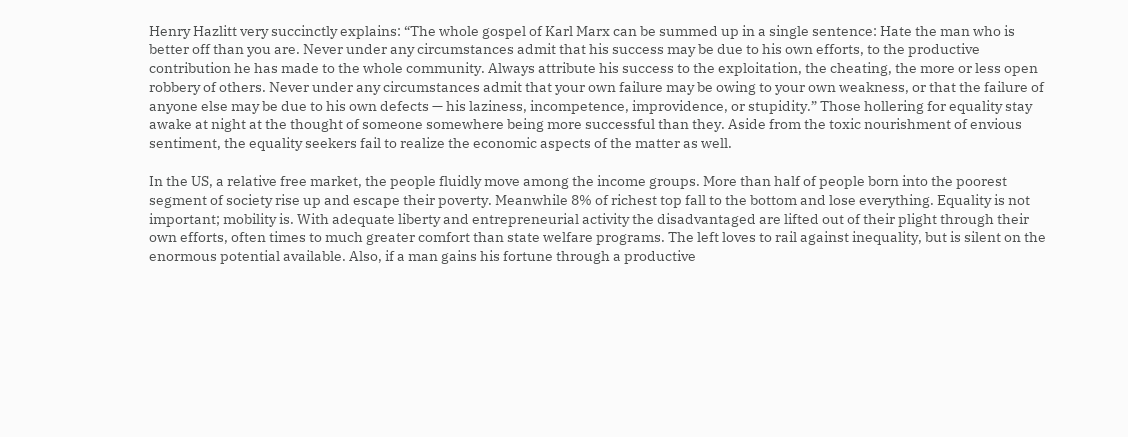Henry Hazlitt very succinctly explains: “The whole gospel of Karl Marx can be summed up in a single sentence: Hate the man who is better off than you are. Never under any circumstances admit that his success may be due to his own efforts, to the productive contribution he has made to the whole community. Always attribute his success to the exploitation, the cheating, the more or less open robbery of others. Never under any circumstances admit that your own failure may be owing to your own weakness, or that the failure of anyone else may be due to his own defects — his laziness, incompetence, improvidence, or stupidity.” Those hollering for equality stay awake at night at the thought of someone somewhere being more successful than they. Aside from the toxic nourishment of envious sentiment, the equality seekers fail to realize the economic aspects of the matter as well.

In the US, a relative free market, the people fluidly move among the income groups. More than half of people born into the poorest segment of society rise up and escape their poverty. Meanwhile 8% of richest top fall to the bottom and lose everything. Equality is not important; mobility is. With adequate liberty and entrepreneurial activity the disadvantaged are lifted out of their plight through their own efforts, often times to much greater comfort than state welfare programs. The left loves to rail against inequality, but is silent on the enormous potential available. Also, if a man gains his fortune through a productive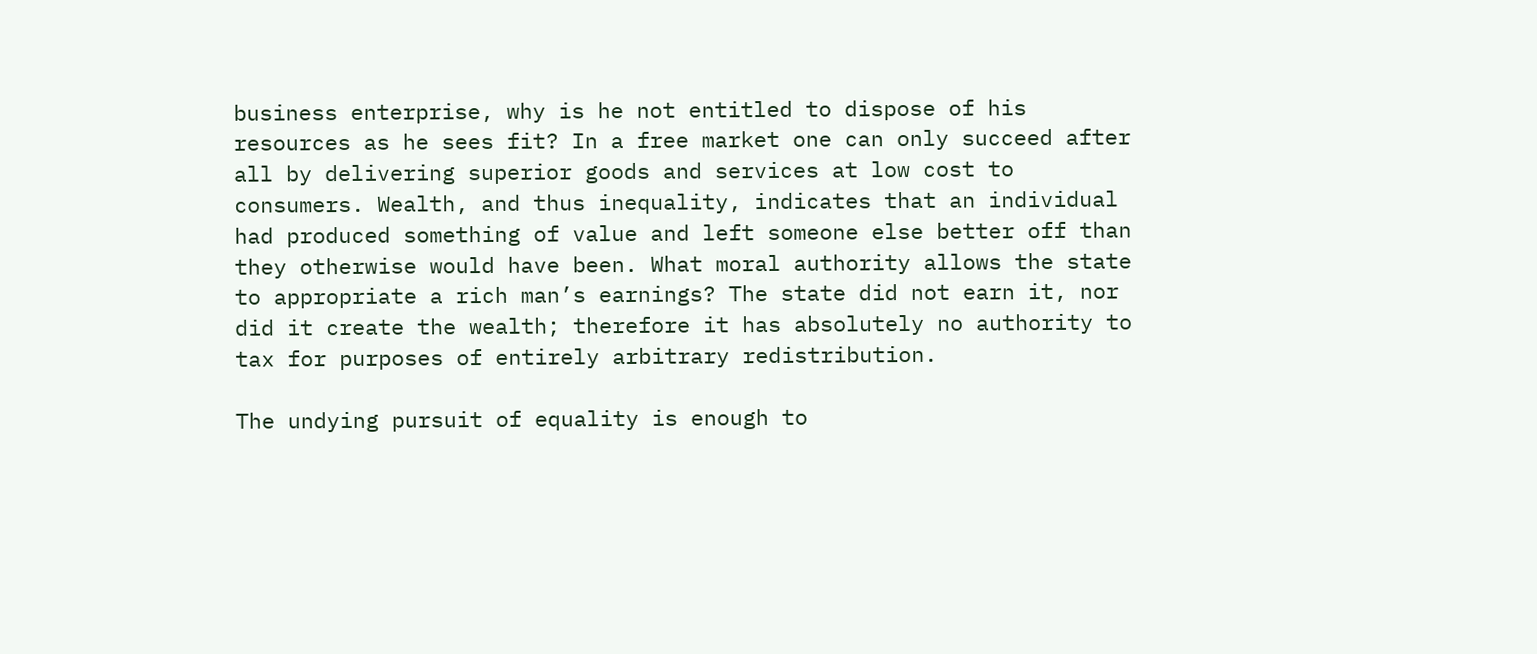business enterprise, why is he not entitled to dispose of his resources as he sees fit? In a free market one can only succeed after all by delivering superior goods and services at low cost to consumers. Wealth, and thus inequality, indicates that an individual had produced something of value and left someone else better off than they otherwise would have been. What moral authority allows the state to appropriate a rich man’s earnings? The state did not earn it, nor did it create the wealth; therefore it has absolutely no authority to tax for purposes of entirely arbitrary redistribution.

The undying pursuit of equality is enough to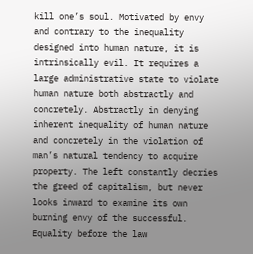kill one’s soul. Motivated by envy and contrary to the inequality designed into human nature, it is intrinsically evil. It requires a large administrative state to violate human nature both abstractly and concretely. Abstractly in denying inherent inequality of human nature and concretely in the violation of man’s natural tendency to acquire property. The left constantly decries the greed of capitalism, but never looks inward to examine its own burning envy of the successful. Equality before the law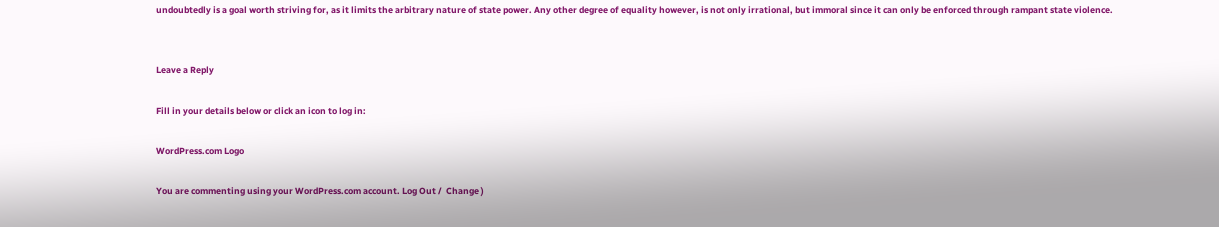undoubtedly is a goal worth striving for, as it limits the arbitrary nature of state power. Any other degree of equality however, is not only irrational, but immoral since it can only be enforced through rampant state violence.


Leave a Reply

Fill in your details below or click an icon to log in:

WordPress.com Logo

You are commenting using your WordPress.com account. Log Out /  Change )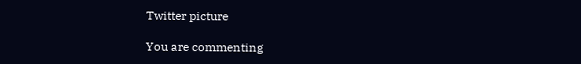Twitter picture

You are commenting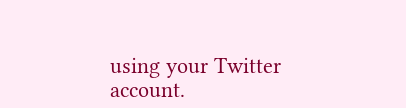using your Twitter account.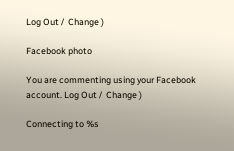Log Out /  Change )

Facebook photo

You are commenting using your Facebook account. Log Out /  Change )

Connecting to %s